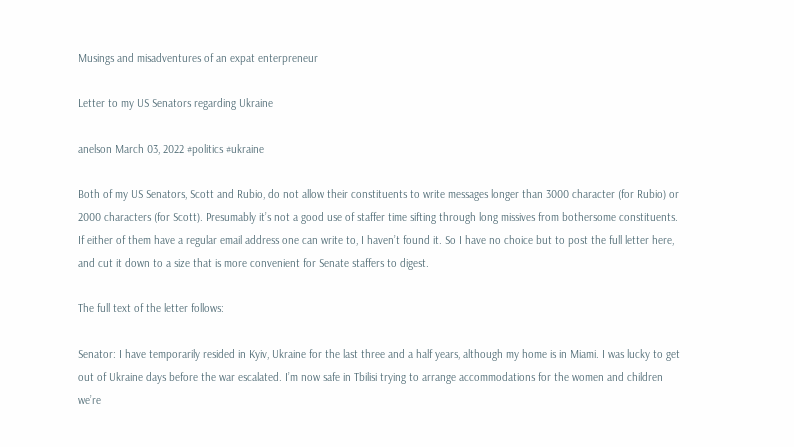Musings and misadventures of an expat enterpreneur

Letter to my US Senators regarding Ukraine

anelson March 03, 2022 #politics #ukraine

Both of my US Senators, Scott and Rubio, do not allow their constituents to write messages longer than 3000 character (for Rubio) or 2000 characters (for Scott). Presumably it’s not a good use of staffer time sifting through long missives from bothersome constituents. If either of them have a regular email address one can write to, I haven’t found it. So I have no choice but to post the full letter here, and cut it down to a size that is more convenient for Senate staffers to digest.

The full text of the letter follows:

Senator: I have temporarily resided in Kyiv, Ukraine for the last three and a half years, although my home is in Miami. I was lucky to get out of Ukraine days before the war escalated. I’m now safe in Tbilisi trying to arrange accommodations for the women and children we’re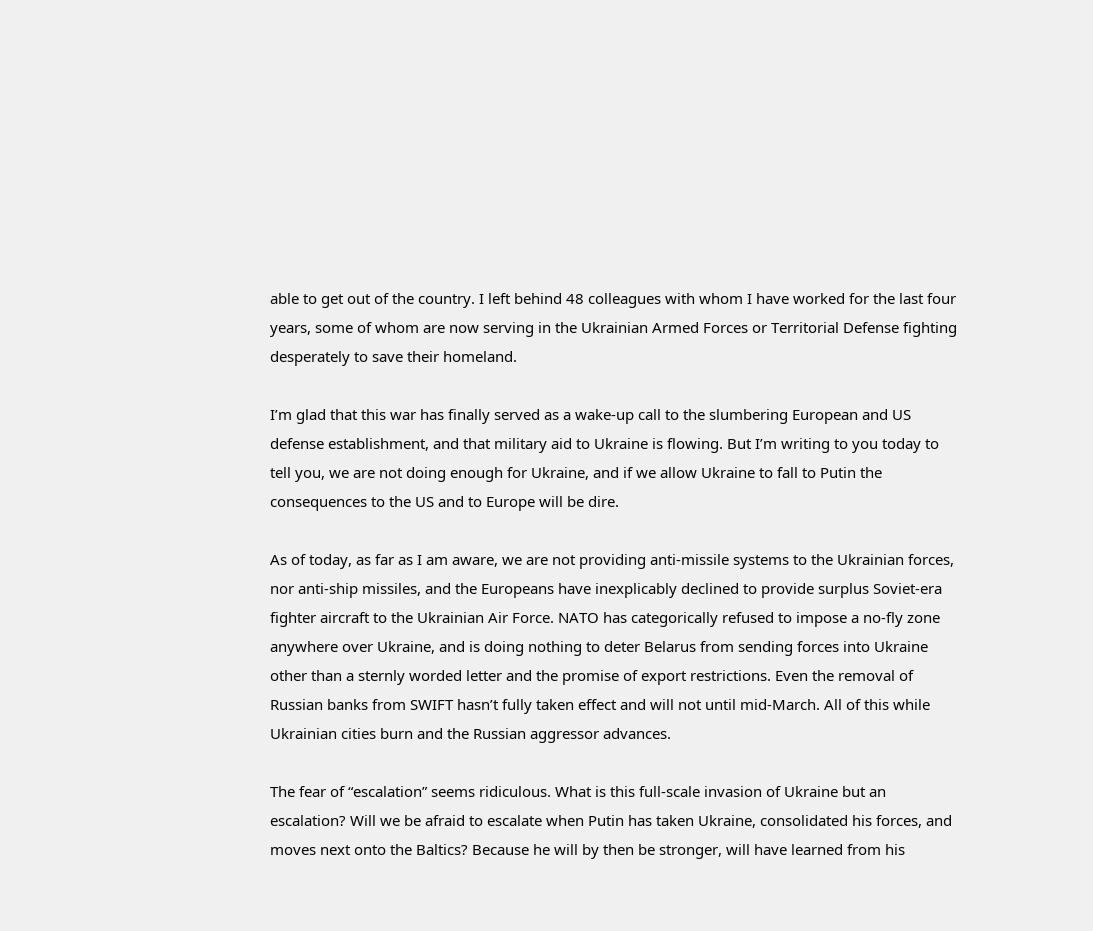able to get out of the country. I left behind 48 colleagues with whom I have worked for the last four years, some of whom are now serving in the Ukrainian Armed Forces or Territorial Defense fighting desperately to save their homeland.

I’m glad that this war has finally served as a wake-up call to the slumbering European and US defense establishment, and that military aid to Ukraine is flowing. But I’m writing to you today to tell you, we are not doing enough for Ukraine, and if we allow Ukraine to fall to Putin the consequences to the US and to Europe will be dire.

As of today, as far as I am aware, we are not providing anti-missile systems to the Ukrainian forces, nor anti-ship missiles, and the Europeans have inexplicably declined to provide surplus Soviet-era fighter aircraft to the Ukrainian Air Force. NATO has categorically refused to impose a no-fly zone anywhere over Ukraine, and is doing nothing to deter Belarus from sending forces into Ukraine other than a sternly worded letter and the promise of export restrictions. Even the removal of Russian banks from SWIFT hasn’t fully taken effect and will not until mid-March. All of this while Ukrainian cities burn and the Russian aggressor advances.

The fear of “escalation” seems ridiculous. What is this full-scale invasion of Ukraine but an escalation? Will we be afraid to escalate when Putin has taken Ukraine, consolidated his forces, and moves next onto the Baltics? Because he will by then be stronger, will have learned from his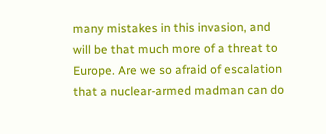many mistakes in this invasion, and will be that much more of a threat to Europe. Are we so afraid of escalation that a nuclear-armed madman can do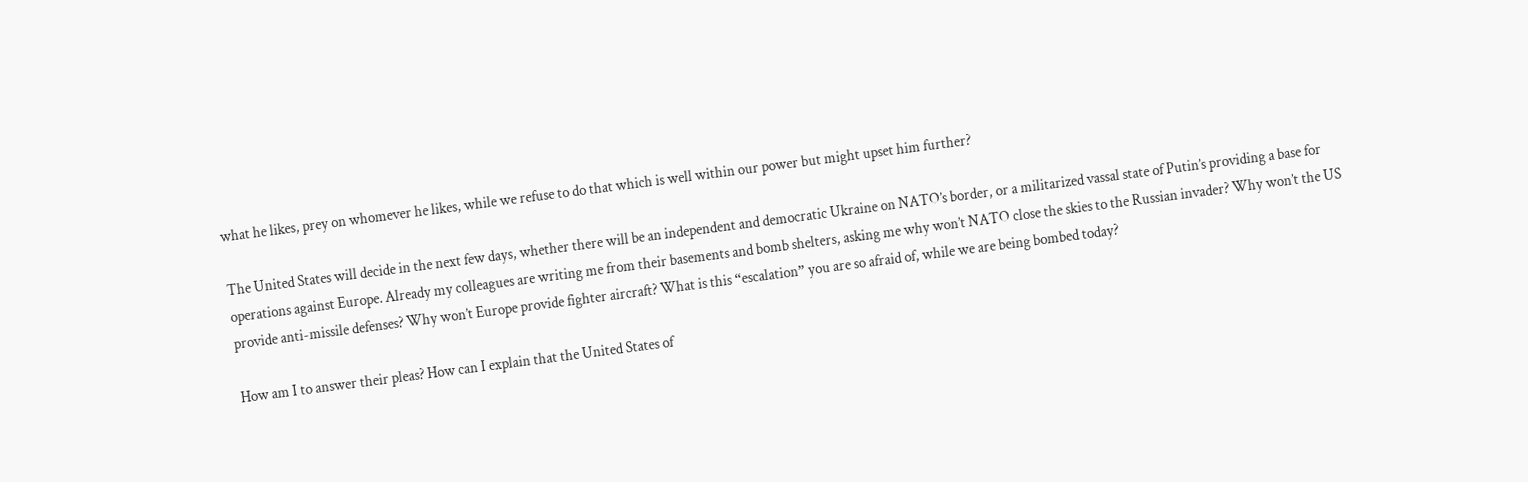what he likes, prey on whomever he likes, while we refuse to do that which is well within our power but might upset him further?

The United States will decide in the next few days, whether there will be an independent and democratic Ukraine on NATO’s border, or a militarized vassal state of Putin’s providing a base for operations against Europe. Already my colleagues are writing me from their basements and bomb shelters, asking me why won’t NATO close the skies to the Russian invader? Why won’t the US provide anti-missile defenses? Why won’t Europe provide fighter aircraft? What is this “escalation” you are so afraid of, while we are being bombed today?

How am I to answer their pleas? How can I explain that the United States of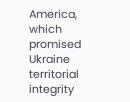America, which promised Ukraine territorial integrity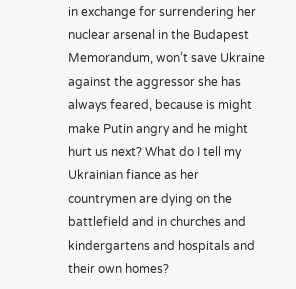in exchange for surrendering her nuclear arsenal in the Budapest Memorandum, won’t save Ukraine against the aggressor she has always feared, because is might make Putin angry and he might hurt us next? What do I tell my Ukrainian fiance as her countrymen are dying on the battlefield and in churches and kindergartens and hospitals and their own homes?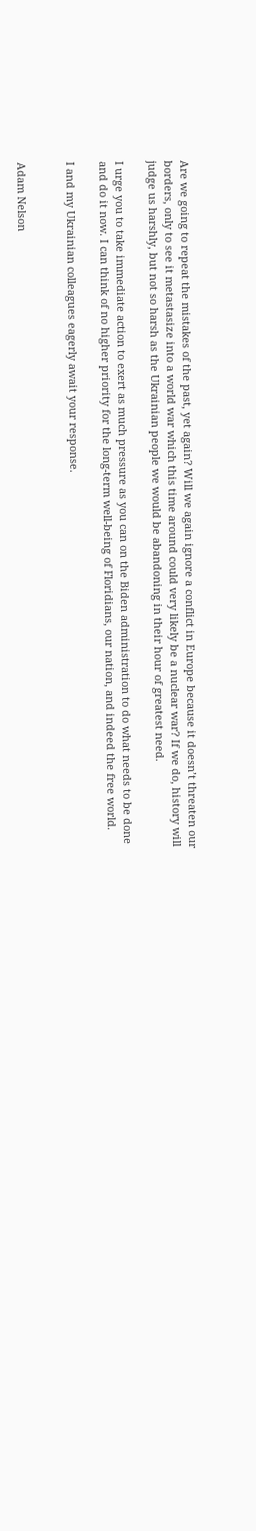Are we going to repeat the mistakes of the past, yet again? Will we again ignore a conflict in Europe because it doesn’t threaten our borders, only to see it metastasize into a world war which this time around could very likely be a nuclear war? If we do, history will judge us harshly, but not so harsh as the Ukrainian people we would be abandoning in their hour of greatest need.

I urge you to take immediate action to exert as much pressure as you can on the Biden administration to do what needs to be done and do it now. I can think of no higher priority for the long-term well-being of Floridians, our nation, and indeed the free world.

I and my Ukrainian colleagues eagerly await your response.


Adam Nelson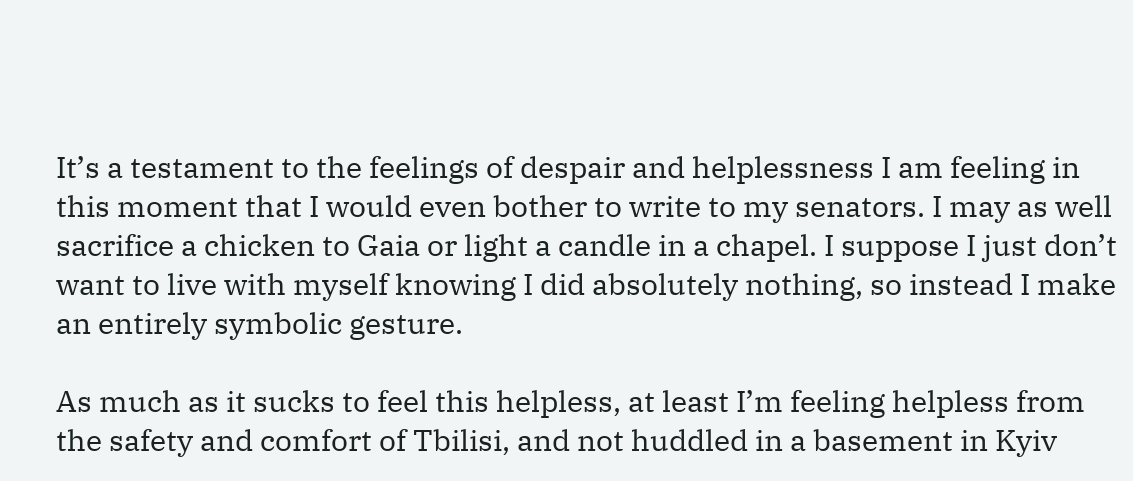It’s a testament to the feelings of despair and helplessness I am feeling in this moment that I would even bother to write to my senators. I may as well sacrifice a chicken to Gaia or light a candle in a chapel. I suppose I just don’t want to live with myself knowing I did absolutely nothing, so instead I make an entirely symbolic gesture.

As much as it sucks to feel this helpless, at least I’m feeling helpless from the safety and comfort of Tbilisi, and not huddled in a basement in Kyiv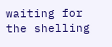waiting for the shelling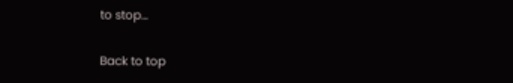to stop…

Back to top